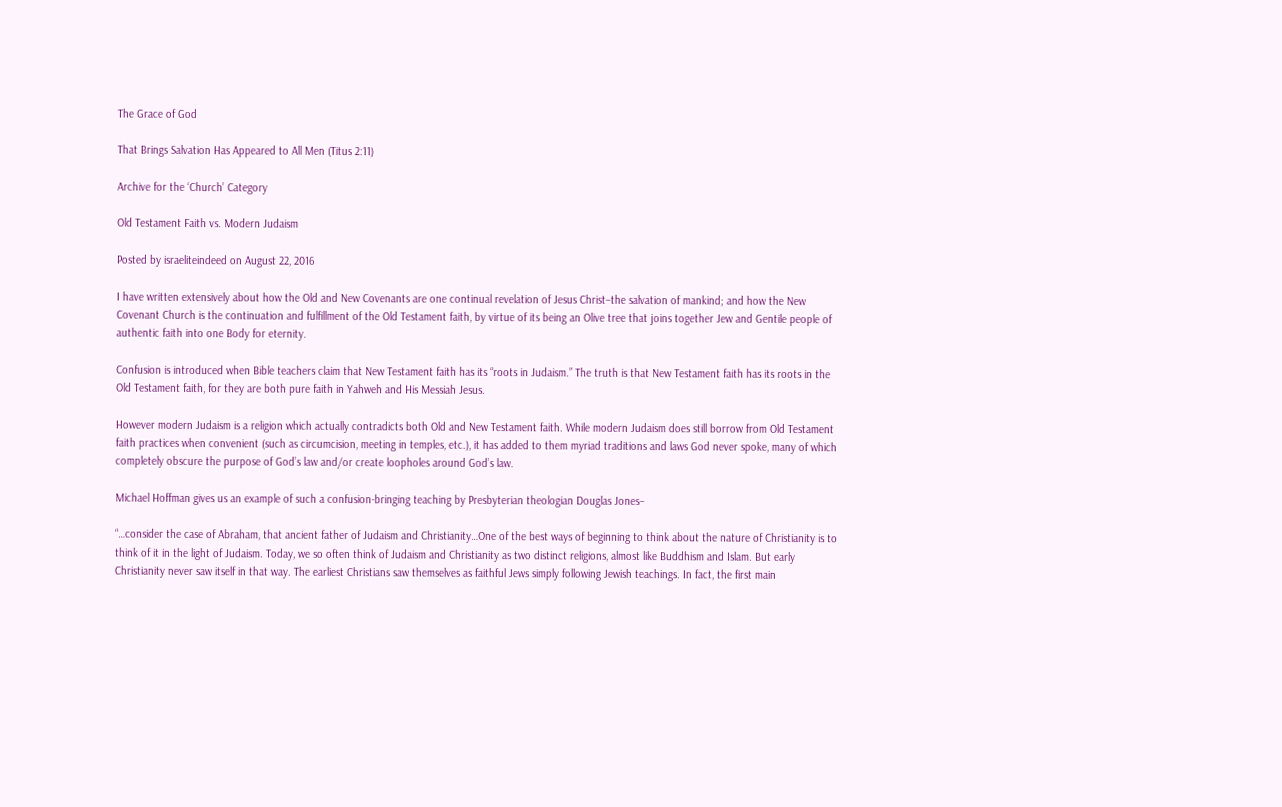The Grace of God

That Brings Salvation Has Appeared to All Men (Titus 2:11)

Archive for the ‘Church’ Category

Old Testament Faith vs. Modern Judaism

Posted by israeliteindeed on August 22, 2016

I have written extensively about how the Old and New Covenants are one continual revelation of Jesus Christ–the salvation of mankind; and how the New Covenant Church is the continuation and fulfillment of the Old Testament faith, by virtue of its being an Olive tree that joins together Jew and Gentile people of authentic faith into one Body for eternity.

Confusion is introduced when Bible teachers claim that New Testament faith has its “roots in Judaism.” The truth is that New Testament faith has its roots in the Old Testament faith, for they are both pure faith in Yahweh and His Messiah Jesus.

However modern Judaism is a religion which actually contradicts both Old and New Testament faith. While modern Judaism does still borrow from Old Testament faith practices when convenient (such as circumcision, meeting in temples, etc.), it has added to them myriad traditions and laws God never spoke, many of which completely obscure the purpose of God’s law and/or create loopholes around God’s law.

Michael Hoffman gives us an example of such a confusion-bringing teaching by Presbyterian theologian Douglas Jones–

“…consider the case of Abraham, that ancient father of Judaism and Christianity…One of the best ways of beginning to think about the nature of Christianity is to think of it in the light of Judaism. Today, we so often think of Judaism and Christianity as two distinct religions, almost like Buddhism and Islam. But early Christianity never saw itself in that way. The earliest Christians saw themselves as faithful Jews simply following Jewish teachings. In fact, the first main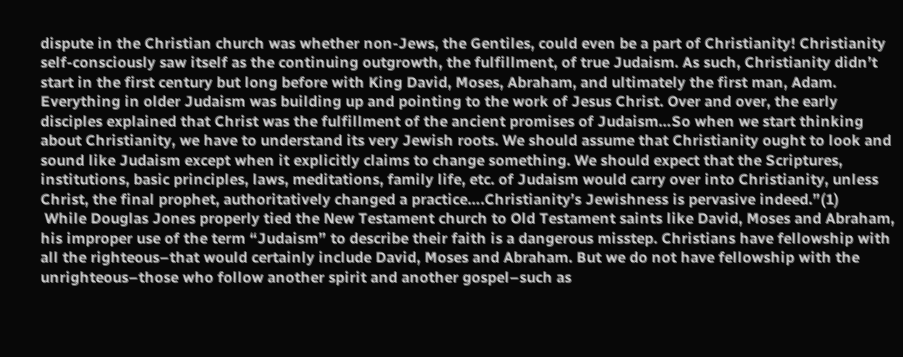dispute in the Christian church was whether non-Jews, the Gentiles, could even be a part of Christianity! Christianity self-consciously saw itself as the continuing outgrowth, the fulfillment, of true Judaism. As such, Christianity didn’t start in the first century but long before with King David, Moses, Abraham, and ultimately the first man, Adam. Everything in older Judaism was building up and pointing to the work of Jesus Christ. Over and over, the early disciples explained that Christ was the fulfillment of the ancient promises of Judaism…So when we start thinking about Christianity, we have to understand its very Jewish roots. We should assume that Christianity ought to look and sound like Judaism except when it explicitly claims to change something. We should expect that the Scriptures, institutions, basic principles, laws, meditations, family life, etc. of Judaism would carry over into Christianity, unless Christ, the final prophet, authoritatively changed a practice….Christianity’s Jewishness is pervasive indeed.”(1)
 While Douglas Jones properly tied the New Testament church to Old Testament saints like David, Moses and Abraham, his improper use of the term “Judaism” to describe their faith is a dangerous misstep. Christians have fellowship with all the righteous–that would certainly include David, Moses and Abraham. But we do not have fellowship with the unrighteous–those who follow another spirit and another gospel–such as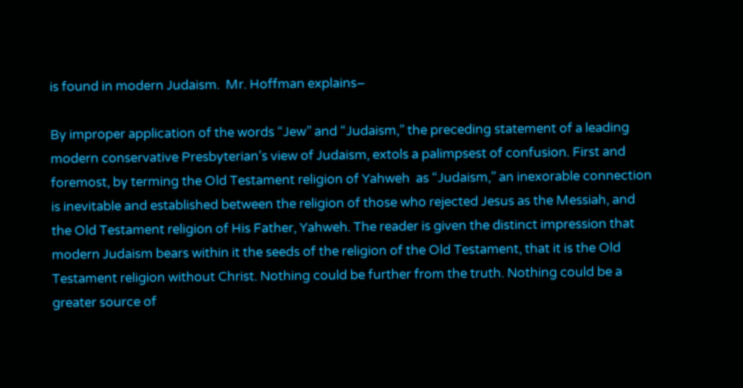is found in modern Judaism.  Mr. Hoffman explains–

By improper application of the words “Jew” and “Judaism,” the preceding statement of a leading modern conservative Presbyterian’s view of Judaism, extols a palimpsest of confusion. First and foremost, by terming the Old Testament religion of Yahweh  as “Judaism,” an inexorable connection is inevitable and established between the religion of those who rejected Jesus as the Messiah, and the Old Testament religion of His Father, Yahweh. The reader is given the distinct impression that modern Judaism bears within it the seeds of the religion of the Old Testament, that it is the Old Testament religion without Christ. Nothing could be further from the truth. Nothing could be a greater source of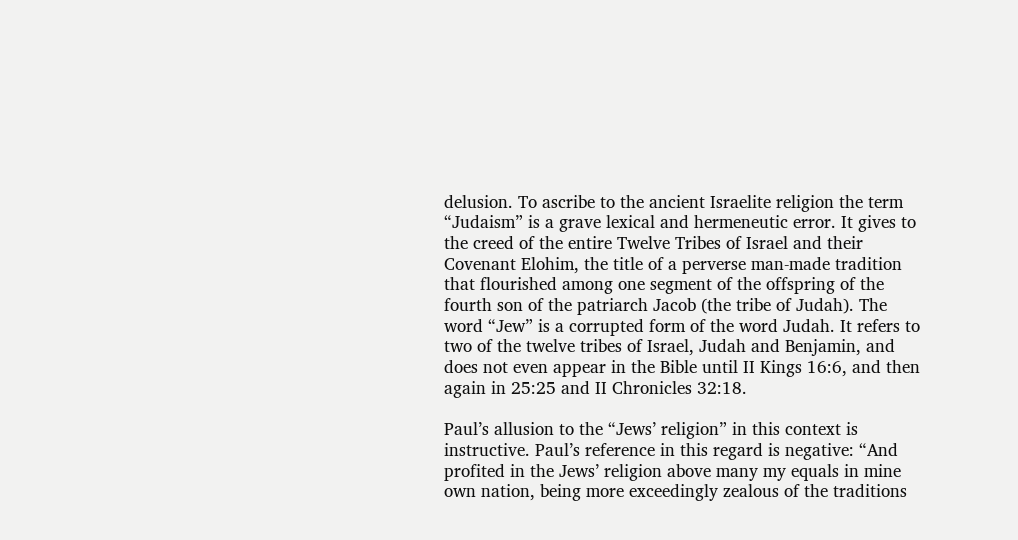delusion. To ascribe to the ancient Israelite religion the term “Judaism” is a grave lexical and hermeneutic error. It gives to the creed of the entire Twelve Tribes of Israel and their Covenant Elohim, the title of a perverse man-made tradition that flourished among one segment of the offspring of the fourth son of the patriarch Jacob (the tribe of Judah). The word “Jew” is a corrupted form of the word Judah. It refers to two of the twelve tribes of Israel, Judah and Benjamin, and does not even appear in the Bible until II Kings 16:6, and then again in 25:25 and II Chronicles 32:18.

Paul’s allusion to the “Jews’ religion” in this context is instructive. Paul’s reference in this regard is negative: “And profited in the Jews’ religion above many my equals in mine own nation, being more exceedingly zealous of the traditions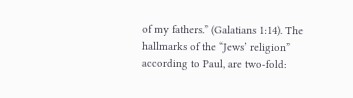of my fathers.” (Galatians 1:14). The hallmarks of the “Jews’ religion” according to Paul, are two-fold: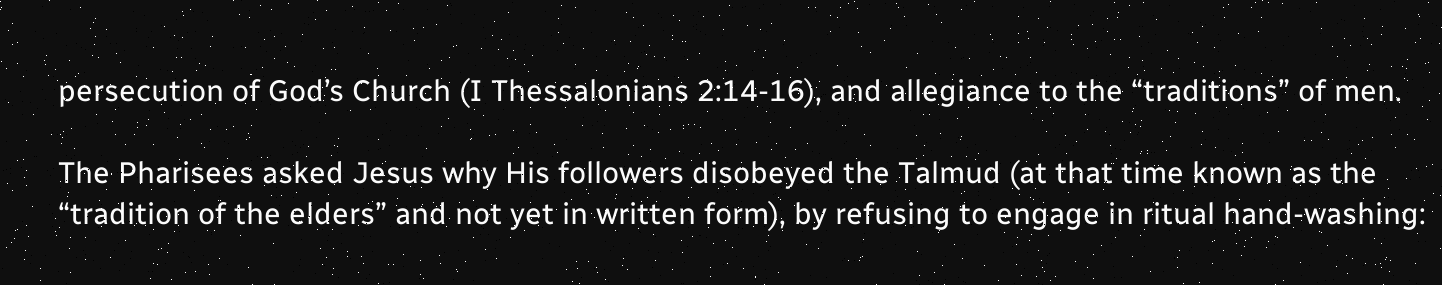persecution of God’s Church (I Thessalonians 2:14-16), and allegiance to the “traditions” of men.

The Pharisees asked Jesus why His followers disobeyed the Talmud (at that time known as the “tradition of the elders” and not yet in written form), by refusing to engage in ritual hand-washing: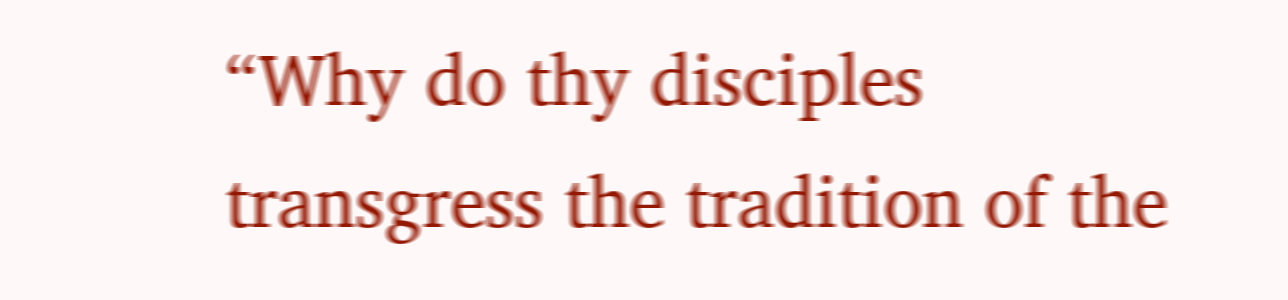“Why do thy disciples transgress the tradition of the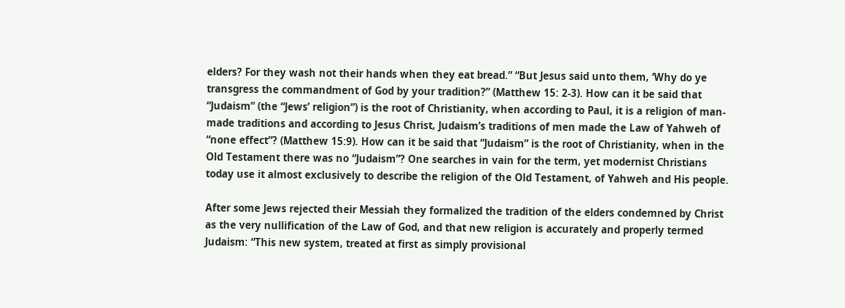elders? For they wash not their hands when they eat bread.” “But Jesus said unto them, ‘Why do ye transgress the commandment of God by your tradition?” (Matthew 15: 2-3). How can it be said that “Judaism” (the “Jews’ religion”) is the root of Christianity, when according to Paul, it is a religion of man-made traditions and according to Jesus Christ, Judaism’s traditions of men made the Law of Yahweh of “none effect”? (Matthew 15:9). How can it be said that “Judaism” is the root of Christianity, when in the Old Testament there was no “Judaism”? One searches in vain for the term, yet modernist Christians today use it almost exclusively to describe the religion of the Old Testament, of Yahweh and His people.

After some Jews rejected their Messiah they formalized the tradition of the elders condemned by Christ as the very nullification of the Law of God, and that new religion is accurately and properly termed Judaism: “This new system, treated at first as simply provisional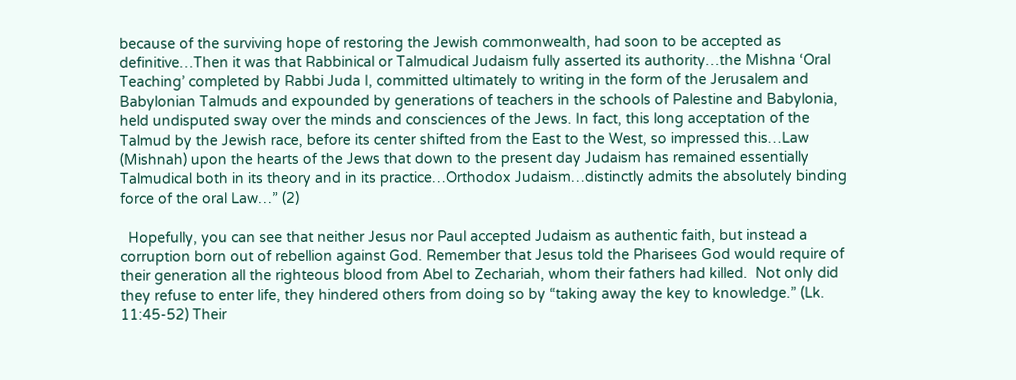because of the surviving hope of restoring the Jewish commonwealth, had soon to be accepted as definitive…Then it was that Rabbinical or Talmudical Judaism fully asserted its authority…the Mishna ‘Oral Teaching’ completed by Rabbi Juda I, committed ultimately to writing in the form of the Jerusalem and Babylonian Talmuds and expounded by generations of teachers in the schools of Palestine and Babylonia, held undisputed sway over the minds and consciences of the Jews. In fact, this long acceptation of the Talmud by the Jewish race, before its center shifted from the East to the West, so impressed this…Law (Mishnah) upon the hearts of the Jews that down to the present day Judaism has remained essentially Talmudical both in its theory and in its practice…Orthodox Judaism…distinctly admits the absolutely binding force of the oral Law…” (2)

  Hopefully, you can see that neither Jesus nor Paul accepted Judaism as authentic faith, but instead a corruption born out of rebellion against God. Remember that Jesus told the Pharisees God would require of their generation all the righteous blood from Abel to Zechariah, whom their fathers had killed.  Not only did they refuse to enter life, they hindered others from doing so by “taking away the key to knowledge.” (Lk. 11:45-52) Their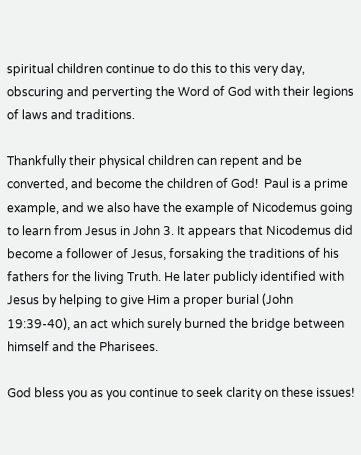spiritual children continue to do this to this very day, obscuring and perverting the Word of God with their legions of laws and traditions.

Thankfully their physical children can repent and be converted, and become the children of God!  Paul is a prime example, and we also have the example of Nicodemus going to learn from Jesus in John 3. It appears that Nicodemus did become a follower of Jesus, forsaking the traditions of his fathers for the living Truth. He later publicly identified with Jesus by helping to give Him a proper burial (John 19:39-40), an act which surely burned the bridge between himself and the Pharisees.

God bless you as you continue to seek clarity on these issues!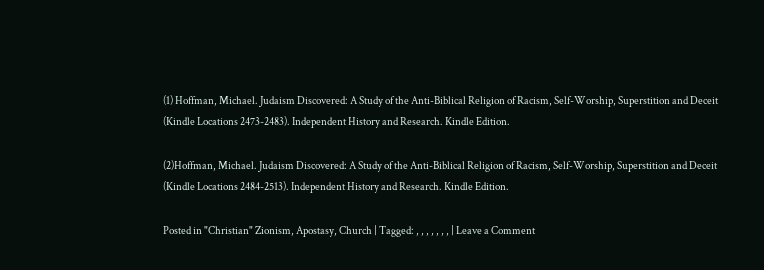(1) Hoffman, Michael. Judaism Discovered: A Study of the Anti-Biblical Religion of Racism, Self-Worship, Superstition and Deceit (Kindle Locations 2473-2483). Independent History and Research. Kindle Edition.

(2)Hoffman, Michael. Judaism Discovered: A Study of the Anti-Biblical Religion of Racism, Self-Worship, Superstition and Deceit (Kindle Locations 2484-2513). Independent History and Research. Kindle Edition.

Posted in "Christian" Zionism, Apostasy, Church | Tagged: , , , , , , , | Leave a Comment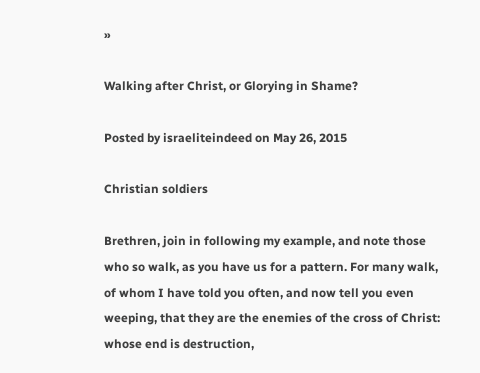»

Walking after Christ, or Glorying in Shame?

Posted by israeliteindeed on May 26, 2015

Christian soldiers

Brethren, join in following my example, and note those who so walk, as you have us for a pattern. For many walk, of whom I have told you often, and now tell you even weeping, that they are the enemies of the cross of Christ: whose end is destruction,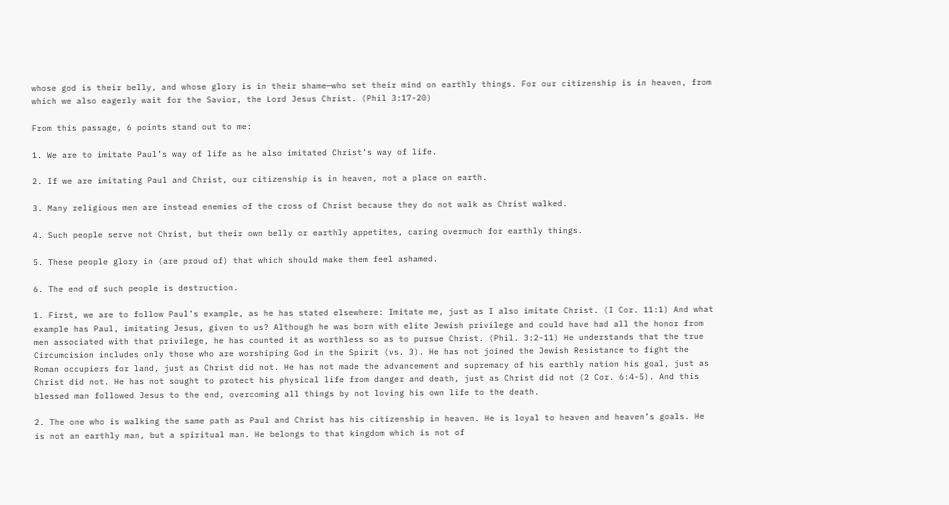whose god is their belly, and whose glory is in their shame—who set their mind on earthly things. For our citizenship is in heaven, from which we also eagerly wait for the Savior, the Lord Jesus Christ. (Phil 3:17-20)

From this passage, 6 points stand out to me:

1. We are to imitate Paul’s way of life as he also imitated Christ’s way of life.

2. If we are imitating Paul and Christ, our citizenship is in heaven, not a place on earth.

3. Many religious men are instead enemies of the cross of Christ because they do not walk as Christ walked.

4. Such people serve not Christ, but their own belly or earthly appetites, caring overmuch for earthly things.

5. These people glory in (are proud of) that which should make them feel ashamed.

6. The end of such people is destruction.

1. First, we are to follow Paul’s example, as he has stated elsewhere: Imitate me, just as I also imitate Christ. (I Cor. 11:1) And what example has Paul, imitating Jesus, given to us? Although he was born with elite Jewish privilege and could have had all the honor from men associated with that privilege, he has counted it as worthless so as to pursue Christ. (Phil. 3:2-11) He understands that the true Circumcision includes only those who are worshiping God in the Spirit (vs. 3). He has not joined the Jewish Resistance to fight the Roman occupiers for land, just as Christ did not. He has not made the advancement and supremacy of his earthly nation his goal, just as Christ did not. He has not sought to protect his physical life from danger and death, just as Christ did not (2 Cor. 6:4-5). And this blessed man followed Jesus to the end, overcoming all things by not loving his own life to the death.

2. The one who is walking the same path as Paul and Christ has his citizenship in heaven. He is loyal to heaven and heaven’s goals. He is not an earthly man, but a spiritual man. He belongs to that kingdom which is not of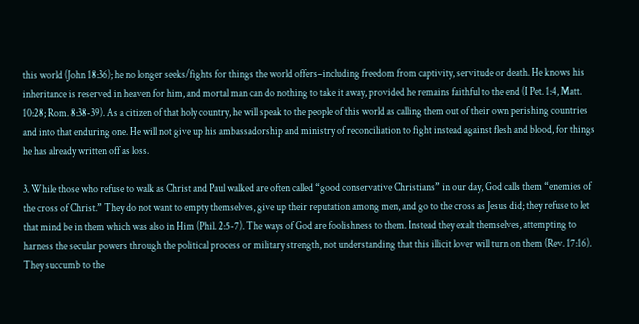this world (John 18:36); he no longer seeks/fights for things the world offers–including freedom from captivity, servitude or death. He knows his inheritance is reserved in heaven for him, and mortal man can do nothing to take it away, provided he remains faithful to the end (I Pet. 1:4, Matt. 10:28; Rom. 8:38-39). As a citizen of that holy country, he will speak to the people of this world as calling them out of their own perishing countries and into that enduring one. He will not give up his ambassadorship and ministry of reconciliation to fight instead against flesh and blood, for things he has already written off as loss.

3. While those who refuse to walk as Christ and Paul walked are often called “good conservative Christians” in our day, God calls them “enemies of the cross of Christ.” They do not want to empty themselves, give up their reputation among men, and go to the cross as Jesus did; they refuse to let that mind be in them which was also in Him (Phil. 2:5-7). The ways of God are foolishness to them. Instead they exalt themselves, attempting to harness the secular powers through the political process or military strength, not understanding that this illicit lover will turn on them (Rev. 17:16). They succumb to the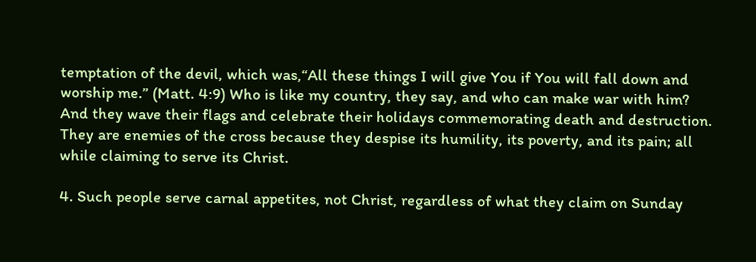temptation of the devil, which was,“All these things I will give You if You will fall down and worship me.” (Matt. 4:9) Who is like my country, they say, and who can make war with him? And they wave their flags and celebrate their holidays commemorating death and destruction. They are enemies of the cross because they despise its humility, its poverty, and its pain; all while claiming to serve its Christ.

4. Such people serve carnal appetites, not Christ, regardless of what they claim on Sunday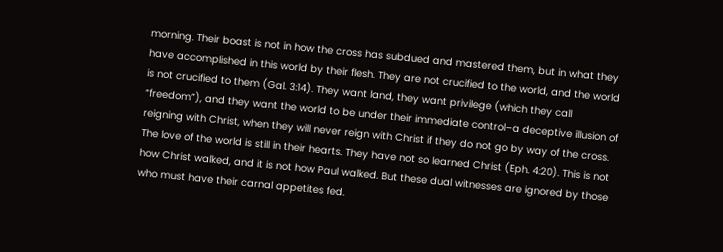morning. Their boast is not in how the cross has subdued and mastered them, but in what they have accomplished in this world by their flesh. They are not crucified to the world, and the world is not crucified to them (Gal. 3:14). They want land, they want privilege (which they call “freedom”), and they want the world to be under their immediate control–a deceptive illusion of reigning with Christ, when they will never reign with Christ if they do not go by way of the cross. The love of the world is still in their hearts. They have not so learned Christ (Eph. 4:20). This is not how Christ walked, and it is not how Paul walked. But these dual witnesses are ignored by those who must have their carnal appetites fed.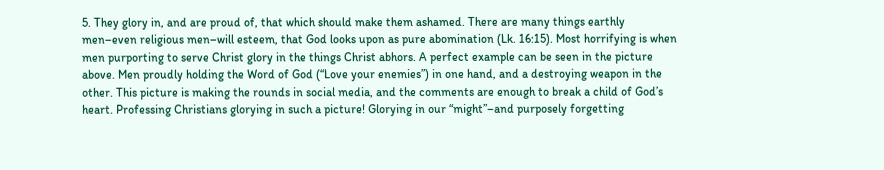5. They glory in, and are proud of, that which should make them ashamed. There are many things earthly men–even religious men–will esteem, that God looks upon as pure abomination (Lk. 16:15). Most horrifying is when men purporting to serve Christ glory in the things Christ abhors. A perfect example can be seen in the picture above. Men proudly holding the Word of God (“Love your enemies”) in one hand, and a destroying weapon in the other. This picture is making the rounds in social media, and the comments are enough to break a child of God’s heart. Professing Christians glorying in such a picture! Glorying in our “might”–and purposely forgetting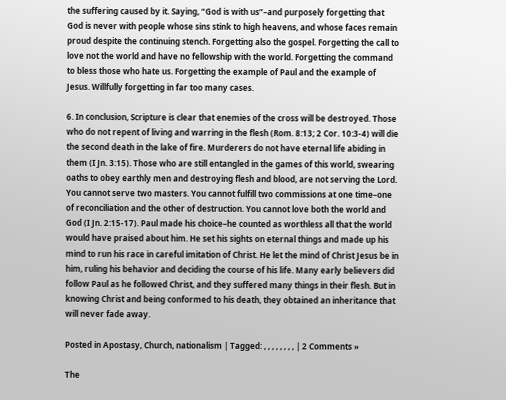the suffering caused by it. Saying, “God is with us”–and purposely forgetting that God is never with people whose sins stink to high heavens, and whose faces remain proud despite the continuing stench. Forgetting also the gospel. Forgetting the call to love not the world and have no fellowship with the world. Forgetting the command to bless those who hate us. Forgetting the example of Paul and the example of Jesus. Willfully forgetting in far too many cases.

6. In conclusion, Scripture is clear that enemies of the cross will be destroyed. Those who do not repent of living and warring in the flesh (Rom. 8:13; 2 Cor. 10:3-4) will die the second death in the lake of fire. Murderers do not have eternal life abiding in them (I Jn. 3:15). Those who are still entangled in the games of this world, swearing oaths to obey earthly men and destroying flesh and blood, are not serving the Lord. You cannot serve two masters. You cannot fulfill two commissions at one time–one of reconciliation and the other of destruction. You cannot love both the world and God (I Jn. 2:15-17). Paul made his choice–he counted as worthless all that the world would have praised about him. He set his sights on eternal things and made up his mind to run his race in careful imitation of Christ. He let the mind of Christ Jesus be in him, ruling his behavior and deciding the course of his life. Many early believers did follow Paul as he followed Christ, and they suffered many things in their flesh. But in knowing Christ and being conformed to his death, they obtained an inheritance that will never fade away.

Posted in Apostasy, Church, nationalism | Tagged: , , , , , , , , | 2 Comments »

The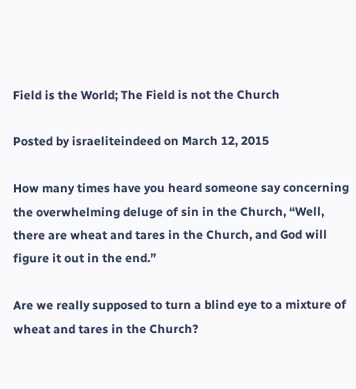Field is the World; The Field is not the Church

Posted by israeliteindeed on March 12, 2015

How many times have you heard someone say concerning the overwhelming deluge of sin in the Church, “Well, there are wheat and tares in the Church, and God will figure it out in the end.”

Are we really supposed to turn a blind eye to a mixture of wheat and tares in the Church?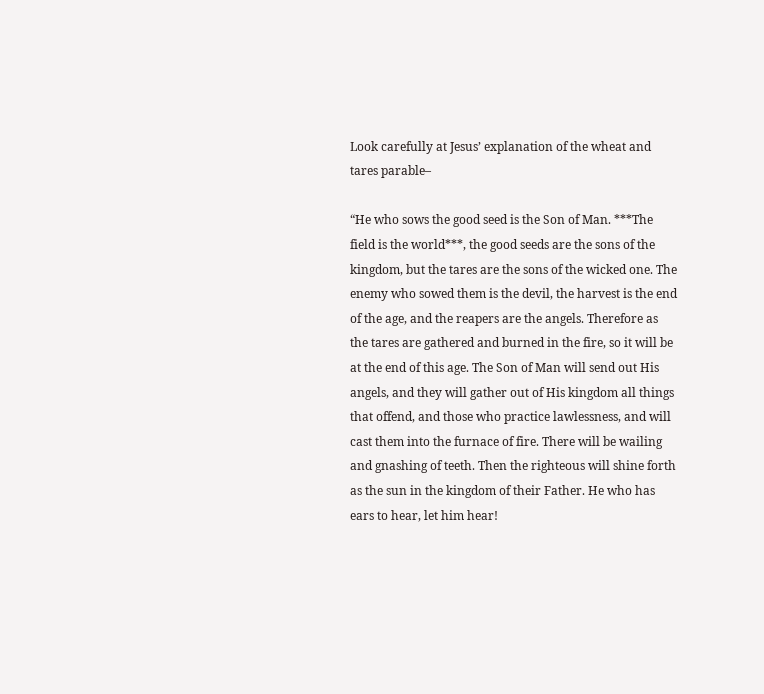Look carefully at Jesus’ explanation of the wheat and tares parable–

“He who sows the good seed is the Son of Man. ***The field is the world***, the good seeds are the sons of the kingdom, but the tares are the sons of the wicked one. The enemy who sowed them is the devil, the harvest is the end of the age, and the reapers are the angels. Therefore as the tares are gathered and burned in the fire, so it will be at the end of this age. The Son of Man will send out His angels, and they will gather out of His kingdom all things that offend, and those who practice lawlessness, and will cast them into the furnace of fire. There will be wailing and gnashing of teeth. Then the righteous will shine forth as the sun in the kingdom of their Father. He who has ears to hear, let him hear!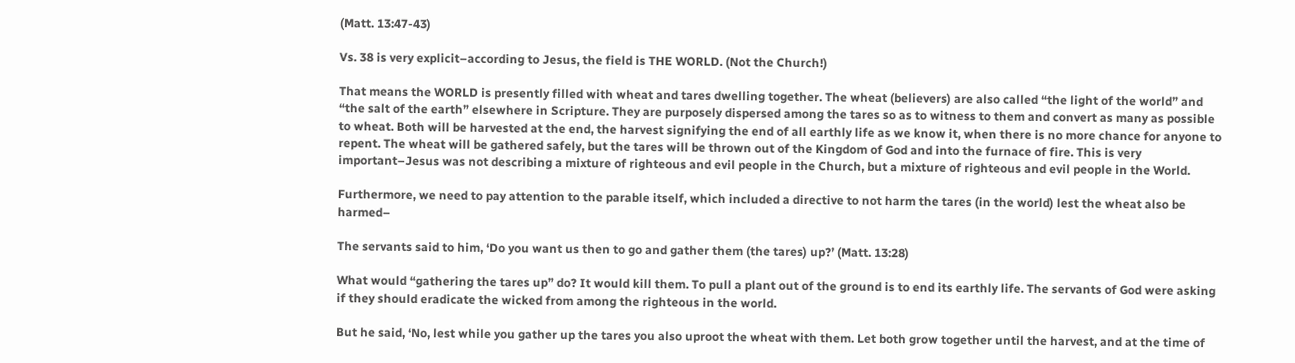(Matt. 13:47-43)

Vs. 38 is very explicit–according to Jesus, the field is THE WORLD. (Not the Church!)

That means the WORLD is presently filled with wheat and tares dwelling together. The wheat (believers) are also called “the light of the world” and “the salt of the earth” elsewhere in Scripture. They are purposely dispersed among the tares so as to witness to them and convert as many as possible to wheat. Both will be harvested at the end, the harvest signifying the end of all earthly life as we know it, when there is no more chance for anyone to repent. The wheat will be gathered safely, but the tares will be thrown out of the Kingdom of God and into the furnace of fire. This is very important–Jesus was not describing a mixture of righteous and evil people in the Church, but a mixture of righteous and evil people in the World.

Furthermore, we need to pay attention to the parable itself, which included a directive to not harm the tares (in the world) lest the wheat also be harmed–

The servants said to him, ‘Do you want us then to go and gather them (the tares) up?’ (Matt. 13:28)

What would “gathering the tares up” do? It would kill them. To pull a plant out of the ground is to end its earthly life. The servants of God were asking if they should eradicate the wicked from among the righteous in the world.

But he said, ‘No, lest while you gather up the tares you also uproot the wheat with them. Let both grow together until the harvest, and at the time of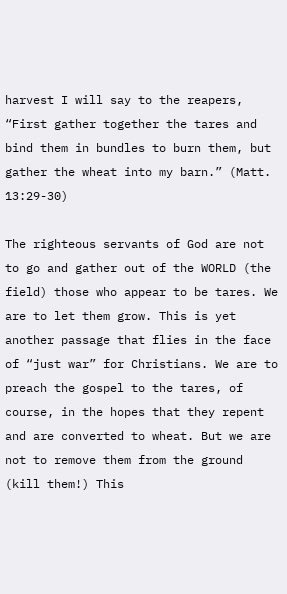harvest I will say to the reapers, “First gather together the tares and bind them in bundles to burn them, but gather the wheat into my barn.” (Matt. 13:29-30)

The righteous servants of God are not to go and gather out of the WORLD (the field) those who appear to be tares. We are to let them grow. This is yet another passage that flies in the face of “just war” for Christians. We are to preach the gospel to the tares, of course, in the hopes that they repent and are converted to wheat. But we are not to remove them from the ground (kill them!) This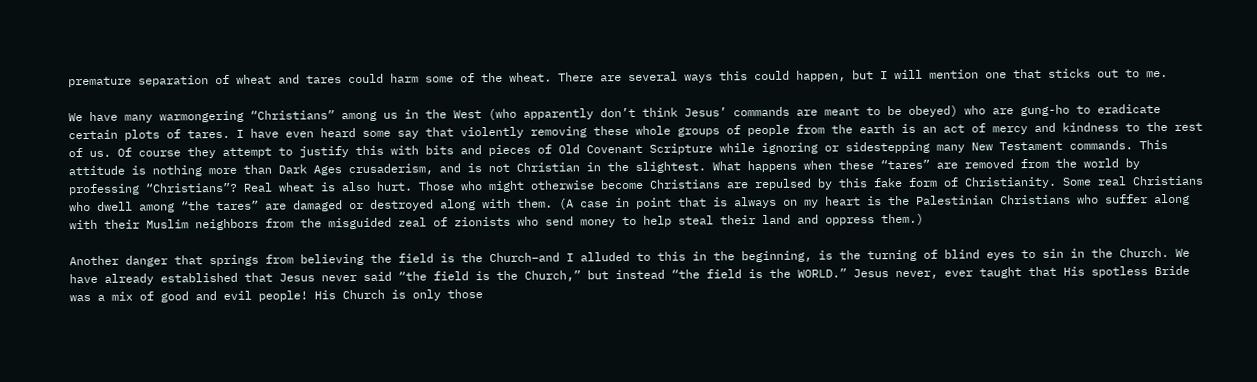premature separation of wheat and tares could harm some of the wheat. There are several ways this could happen, but I will mention one that sticks out to me.

We have many warmongering “Christians” among us in the West (who apparently don’t think Jesus’ commands are meant to be obeyed) who are gung-ho to eradicate certain plots of tares. I have even heard some say that violently removing these whole groups of people from the earth is an act of mercy and kindness to the rest of us. Of course they attempt to justify this with bits and pieces of Old Covenant Scripture while ignoring or sidestepping many New Testament commands. This attitude is nothing more than Dark Ages crusaderism, and is not Christian in the slightest. What happens when these “tares” are removed from the world by professing “Christians”? Real wheat is also hurt. Those who might otherwise become Christians are repulsed by this fake form of Christianity. Some real Christians who dwell among “the tares” are damaged or destroyed along with them. (A case in point that is always on my heart is the Palestinian Christians who suffer along with their Muslim neighbors from the misguided zeal of zionists who send money to help steal their land and oppress them.)

Another danger that springs from believing the field is the Church–and I alluded to this in the beginning, is the turning of blind eyes to sin in the Church. We have already established that Jesus never said “the field is the Church,” but instead “the field is the WORLD.” Jesus never, ever taught that His spotless Bride was a mix of good and evil people! His Church is only those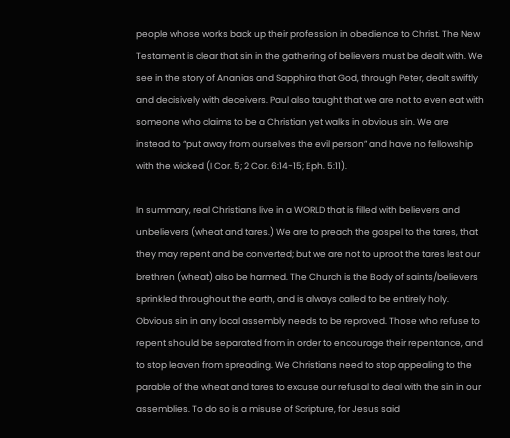people whose works back up their profession in obedience to Christ. The New Testament is clear that sin in the gathering of believers must be dealt with. We see in the story of Ananias and Sapphira that God, through Peter, dealt swiftly and decisively with deceivers. Paul also taught that we are not to even eat with someone who claims to be a Christian yet walks in obvious sin. We are instead to “put away from ourselves the evil person” and have no fellowship with the wicked (I Cor. 5; 2 Cor. 6:14-15; Eph. 5:11).

In summary, real Christians live in a WORLD that is filled with believers and unbelievers (wheat and tares.) We are to preach the gospel to the tares, that they may repent and be converted; but we are not to uproot the tares lest our brethren (wheat) also be harmed. The Church is the Body of saints/believers sprinkled throughout the earth, and is always called to be entirely holy. Obvious sin in any local assembly needs to be reproved. Those who refuse to repent should be separated from in order to encourage their repentance, and to stop leaven from spreading. We Christians need to stop appealing to the parable of the wheat and tares to excuse our refusal to deal with the sin in our assemblies. To do so is a misuse of Scripture, for Jesus said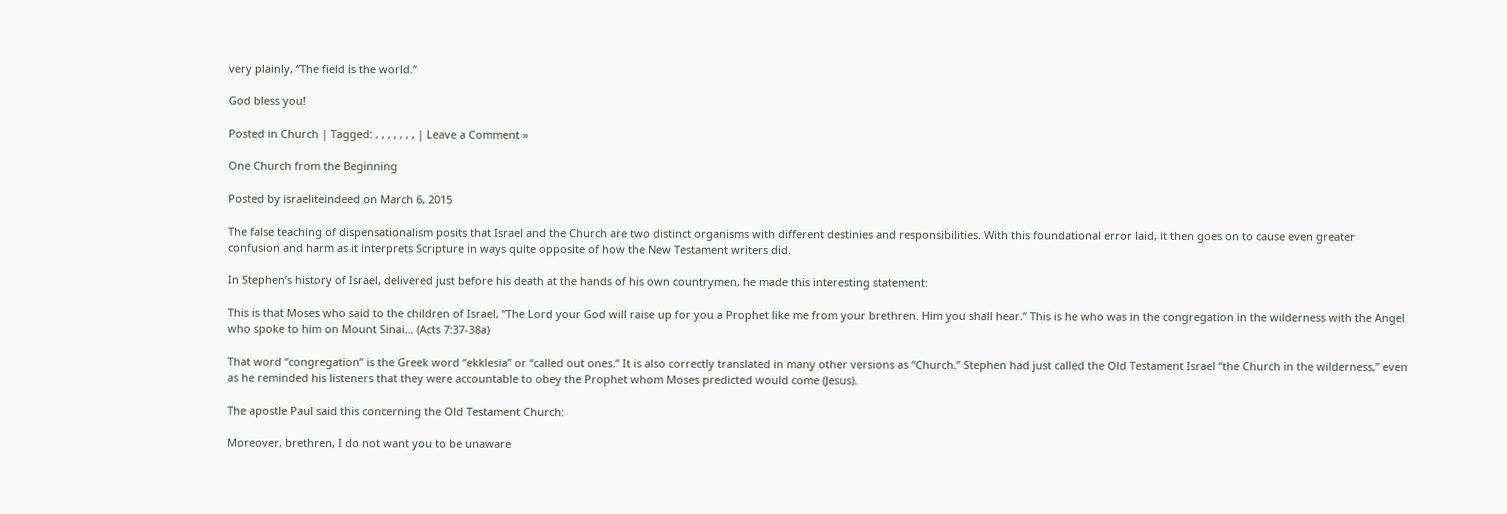very plainly, “The field is the world.”

God bless you!

Posted in Church | Tagged: , , , , , , , | Leave a Comment »

One Church from the Beginning

Posted by israeliteindeed on March 6, 2015

The false teaching of dispensationalism posits that Israel and the Church are two distinct organisms with different destinies and responsibilities. With this foundational error laid, it then goes on to cause even greater confusion and harm as it interprets Scripture in ways quite opposite of how the New Testament writers did.

In Stephen’s history of Israel, delivered just before his death at the hands of his own countrymen, he made this interesting statement:

This is that Moses who said to the children of Israel, “The Lord your God will raise up for you a Prophet like me from your brethren. Him you shall hear.” This is he who was in the congregation in the wilderness with the Angel who spoke to him on Mount Sinai… (Acts 7:37-38a)

That word “congregation” is the Greek word “ekklesia” or “called out ones.” It is also correctly translated in many other versions as “Church.” Stephen had just called the Old Testament Israel “the Church in the wilderness,” even as he reminded his listeners that they were accountable to obey the Prophet whom Moses predicted would come (Jesus).

The apostle Paul said this concerning the Old Testament Church:

Moreover, brethren, I do not want you to be unaware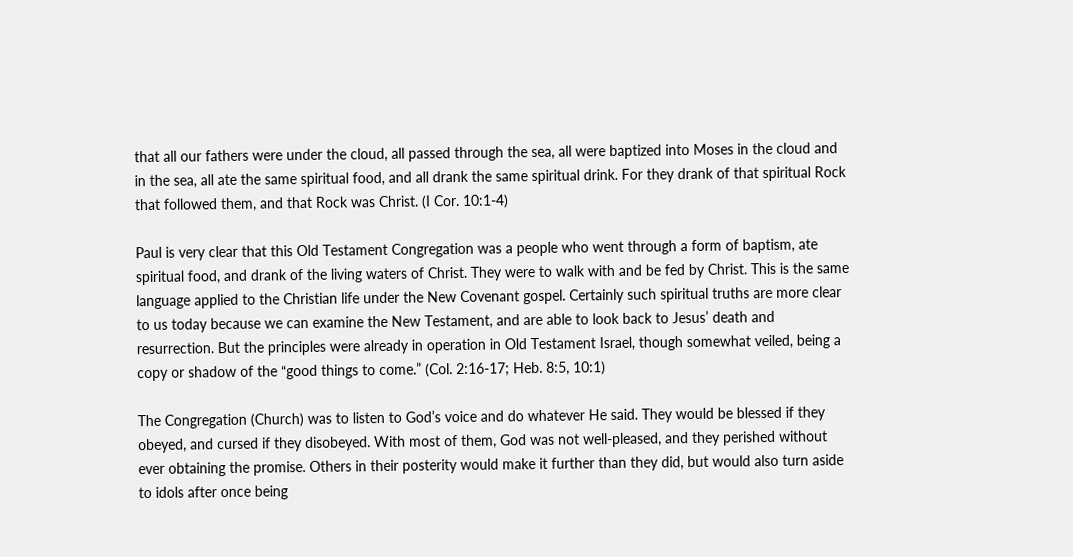that all our fathers were under the cloud, all passed through the sea, all were baptized into Moses in the cloud and in the sea, all ate the same spiritual food, and all drank the same spiritual drink. For they drank of that spiritual Rock that followed them, and that Rock was Christ. (I Cor. 10:1-4)

Paul is very clear that this Old Testament Congregation was a people who went through a form of baptism, ate spiritual food, and drank of the living waters of Christ. They were to walk with and be fed by Christ. This is the same language applied to the Christian life under the New Covenant gospel. Certainly such spiritual truths are more clear to us today because we can examine the New Testament, and are able to look back to Jesus’ death and resurrection. But the principles were already in operation in Old Testament Israel, though somewhat veiled, being a copy or shadow of the “good things to come.” (Col. 2:16-17; Heb. 8:5, 10:1)

The Congregation (Church) was to listen to God’s voice and do whatever He said. They would be blessed if they obeyed, and cursed if they disobeyed. With most of them, God was not well-pleased, and they perished without ever obtaining the promise. Others in their posterity would make it further than they did, but would also turn aside to idols after once being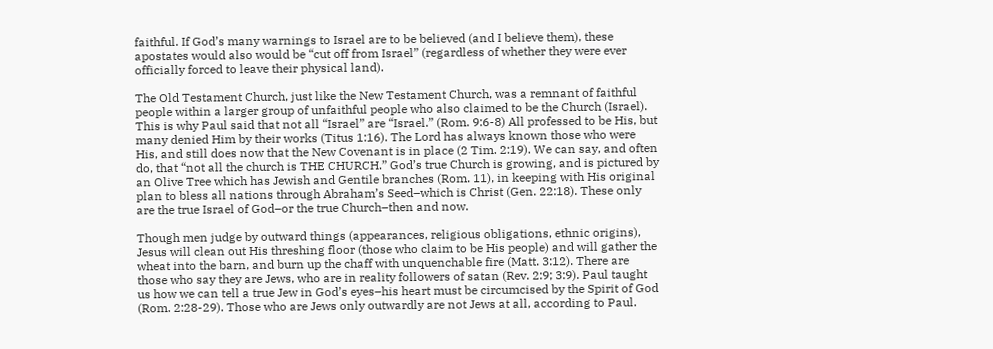faithful. If God’s many warnings to Israel are to be believed (and I believe them), these apostates would also would be “cut off from Israel” (regardless of whether they were ever officially forced to leave their physical land).

The Old Testament Church, just like the New Testament Church, was a remnant of faithful people within a larger group of unfaithful people who also claimed to be the Church (Israel). This is why Paul said that not all “Israel” are “Israel.” (Rom. 9:6-8) All professed to be His, but many denied Him by their works (Titus 1:16). The Lord has always known those who were His, and still does now that the New Covenant is in place (2 Tim. 2:19). We can say, and often do, that “not all the church is THE CHURCH.” God’s true Church is growing, and is pictured by an Olive Tree which has Jewish and Gentile branches (Rom. 11), in keeping with His original plan to bless all nations through Abraham’s Seed–which is Christ (Gen. 22:18). These only are the true Israel of God–or the true Church–then and now.

Though men judge by outward things (appearances, religious obligations, ethnic origins), Jesus will clean out His threshing floor (those who claim to be His people) and will gather the wheat into the barn, and burn up the chaff with unquenchable fire (Matt. 3:12). There are those who say they are Jews, who are in reality followers of satan (Rev. 2:9; 3:9). Paul taught us how we can tell a true Jew in God’s eyes–his heart must be circumcised by the Spirit of God (Rom. 2:28-29). Those who are Jews only outwardly are not Jews at all, according to Paul.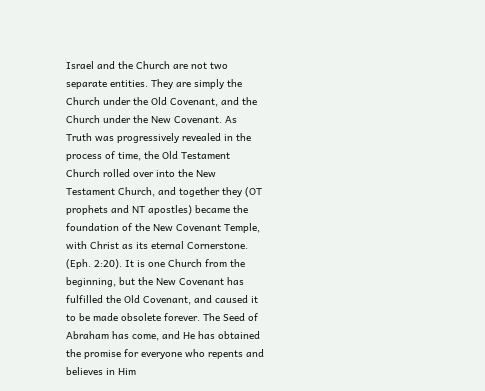Israel and the Church are not two separate entities. They are simply the Church under the Old Covenant, and the Church under the New Covenant. As Truth was progressively revealed in the process of time, the Old Testament Church rolled over into the New Testament Church, and together they (OT prophets and NT apostles) became the foundation of the New Covenant Temple, with Christ as its eternal Cornerstone. (Eph. 2:20). It is one Church from the beginning, but the New Covenant has fulfilled the Old Covenant, and caused it to be made obsolete forever. The Seed of Abraham has come, and He has obtained the promise for everyone who repents and believes in Him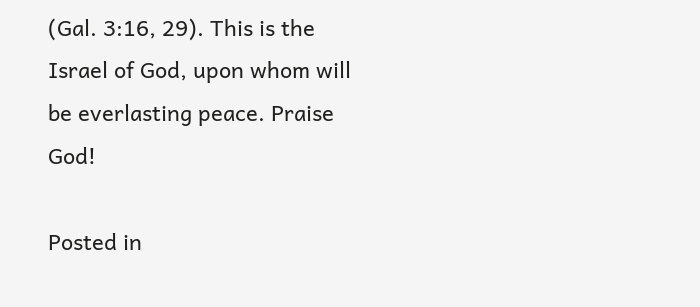(Gal. 3:16, 29). This is the Israel of God, upon whom will be everlasting peace. Praise God!

Posted in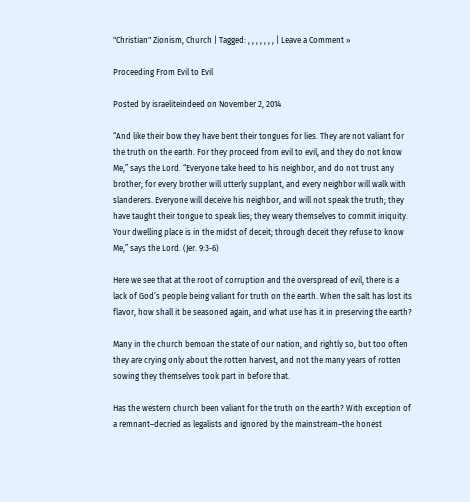"Christian" Zionism, Church | Tagged: , , , , , , , | Leave a Comment »

Proceeding From Evil to Evil

Posted by israeliteindeed on November 2, 2014

“And like their bow they have bent their tongues for lies. They are not valiant for the truth on the earth. For they proceed from evil to evil, and they do not know Me,” says the Lord. “Everyone take heed to his neighbor, and do not trust any brother; for every brother will utterly supplant, and every neighbor will walk with slanderers. Everyone will deceive his neighbor, and will not speak the truth; they have taught their tongue to speak lies; they weary themselves to commit iniquity. Your dwelling place is in the midst of deceit; through deceit they refuse to know Me,” says the Lord. (Jer. 9:3-6)

Here we see that at the root of corruption and the overspread of evil, there is a lack of God’s people being valiant for truth on the earth. When the salt has lost its flavor, how shall it be seasoned again, and what use has it in preserving the earth?

Many in the church bemoan the state of our nation, and rightly so, but too often they are crying only about the rotten harvest, and not the many years of rotten sowing they themselves took part in before that.

Has the western church been valiant for the truth on the earth? With exception of a remnant–decried as legalists and ignored by the mainstream–the honest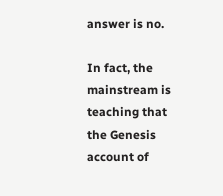answer is no.

In fact, the mainstream is teaching that the Genesis account of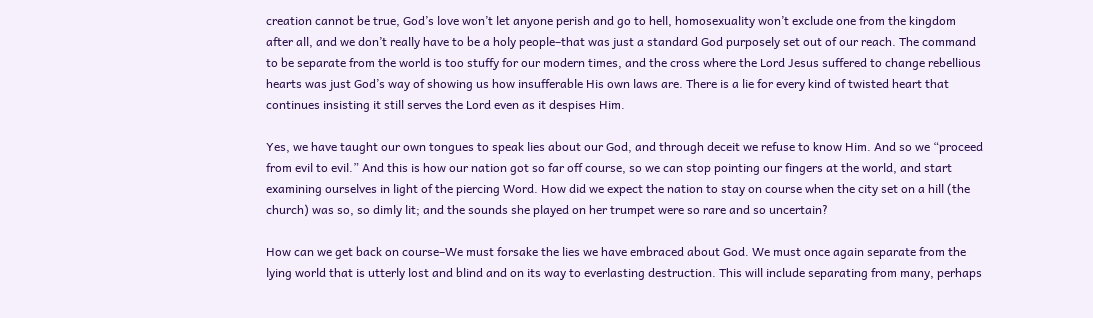creation cannot be true, God’s love won’t let anyone perish and go to hell, homosexuality won’t exclude one from the kingdom after all, and we don’t really have to be a holy people–that was just a standard God purposely set out of our reach. The command to be separate from the world is too stuffy for our modern times, and the cross where the Lord Jesus suffered to change rebellious hearts was just God’s way of showing us how insufferable His own laws are. There is a lie for every kind of twisted heart that continues insisting it still serves the Lord even as it despises Him.

Yes, we have taught our own tongues to speak lies about our God, and through deceit we refuse to know Him. And so we “proceed from evil to evil.” And this is how our nation got so far off course, so we can stop pointing our fingers at the world, and start examining ourselves in light of the piercing Word. How did we expect the nation to stay on course when the city set on a hill (the church) was so, so dimly lit; and the sounds she played on her trumpet were so rare and so uncertain?

How can we get back on course–We must forsake the lies we have embraced about God. We must once again separate from the lying world that is utterly lost and blind and on its way to everlasting destruction. This will include separating from many, perhaps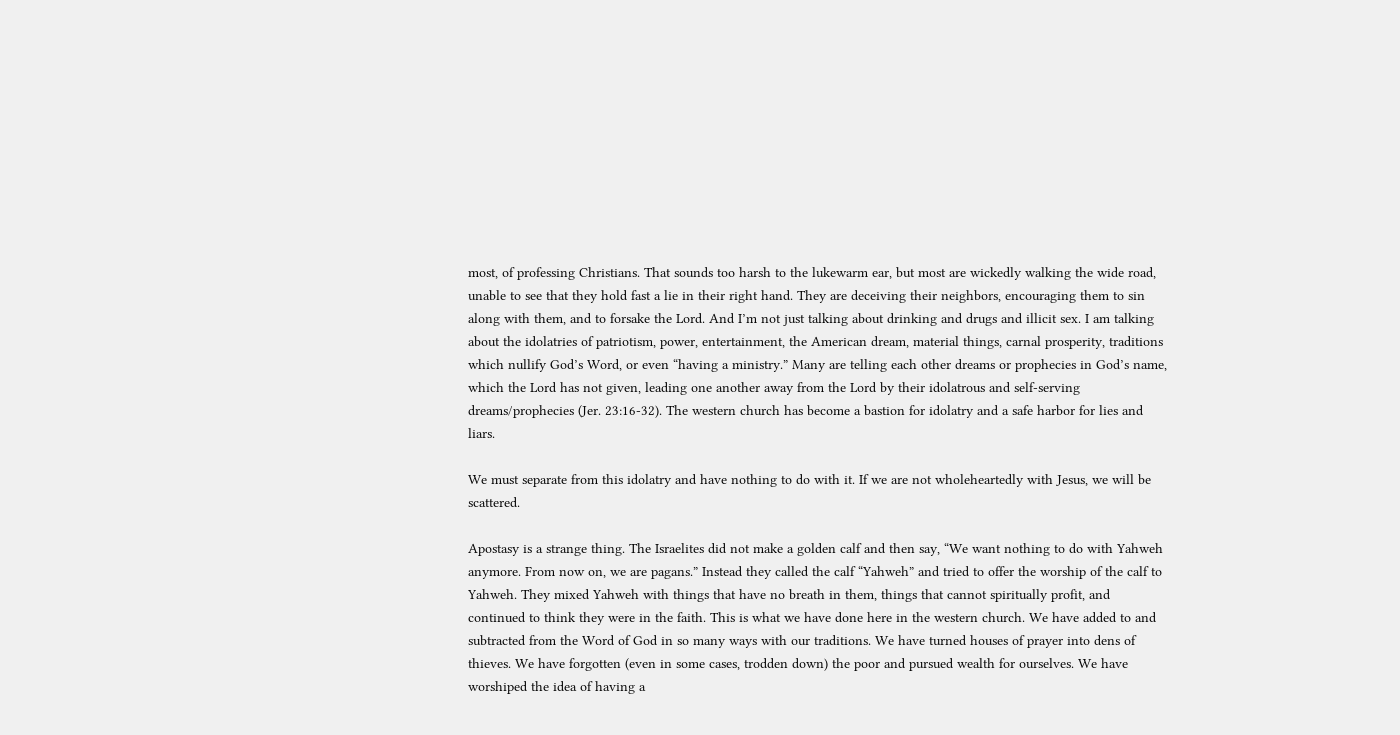most, of professing Christians. That sounds too harsh to the lukewarm ear, but most are wickedly walking the wide road, unable to see that they hold fast a lie in their right hand. They are deceiving their neighbors, encouraging them to sin along with them, and to forsake the Lord. And I’m not just talking about drinking and drugs and illicit sex. I am talking about the idolatries of patriotism, power, entertainment, the American dream, material things, carnal prosperity, traditions which nullify God’s Word, or even “having a ministry.” Many are telling each other dreams or prophecies in God’s name, which the Lord has not given, leading one another away from the Lord by their idolatrous and self-serving dreams/prophecies (Jer. 23:16-32). The western church has become a bastion for idolatry and a safe harbor for lies and liars.

We must separate from this idolatry and have nothing to do with it. If we are not wholeheartedly with Jesus, we will be scattered.

Apostasy is a strange thing. The Israelites did not make a golden calf and then say, “We want nothing to do with Yahweh anymore. From now on, we are pagans.” Instead they called the calf “Yahweh” and tried to offer the worship of the calf to Yahweh. They mixed Yahweh with things that have no breath in them, things that cannot spiritually profit, and continued to think they were in the faith. This is what we have done here in the western church. We have added to and subtracted from the Word of God in so many ways with our traditions. We have turned houses of prayer into dens of thieves. We have forgotten (even in some cases, trodden down) the poor and pursued wealth for ourselves. We have worshiped the idea of having a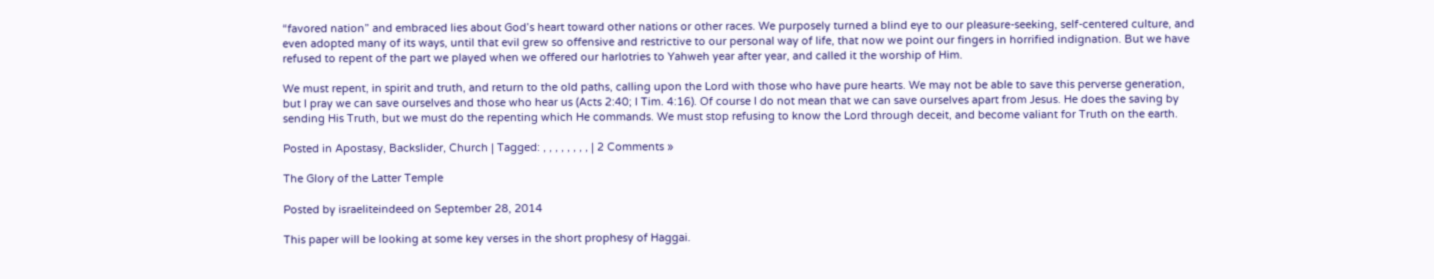“favored nation” and embraced lies about God’s heart toward other nations or other races. We purposely turned a blind eye to our pleasure-seeking, self-centered culture, and even adopted many of its ways, until that evil grew so offensive and restrictive to our personal way of life, that now we point our fingers in horrified indignation. But we have refused to repent of the part we played when we offered our harlotries to Yahweh year after year, and called it the worship of Him.

We must repent, in spirit and truth, and return to the old paths, calling upon the Lord with those who have pure hearts. We may not be able to save this perverse generation, but I pray we can save ourselves and those who hear us (Acts 2:40; I Tim. 4:16). Of course I do not mean that we can save ourselves apart from Jesus. He does the saving by sending His Truth, but we must do the repenting which He commands. We must stop refusing to know the Lord through deceit, and become valiant for Truth on the earth.

Posted in Apostasy, Backslider, Church | Tagged: , , , , , , , , | 2 Comments »

The Glory of the Latter Temple

Posted by israeliteindeed on September 28, 2014

This paper will be looking at some key verses in the short prophesy of Haggai.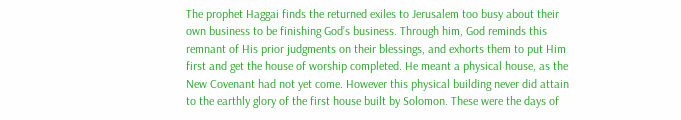The prophet Haggai finds the returned exiles to Jerusalem too busy about their own business to be finishing God’s business. Through him, God reminds this remnant of His prior judgments on their blessings, and exhorts them to put Him first and get the house of worship completed. He meant a physical house, as the New Covenant had not yet come. However this physical building never did attain to the earthly glory of the first house built by Solomon. These were the days of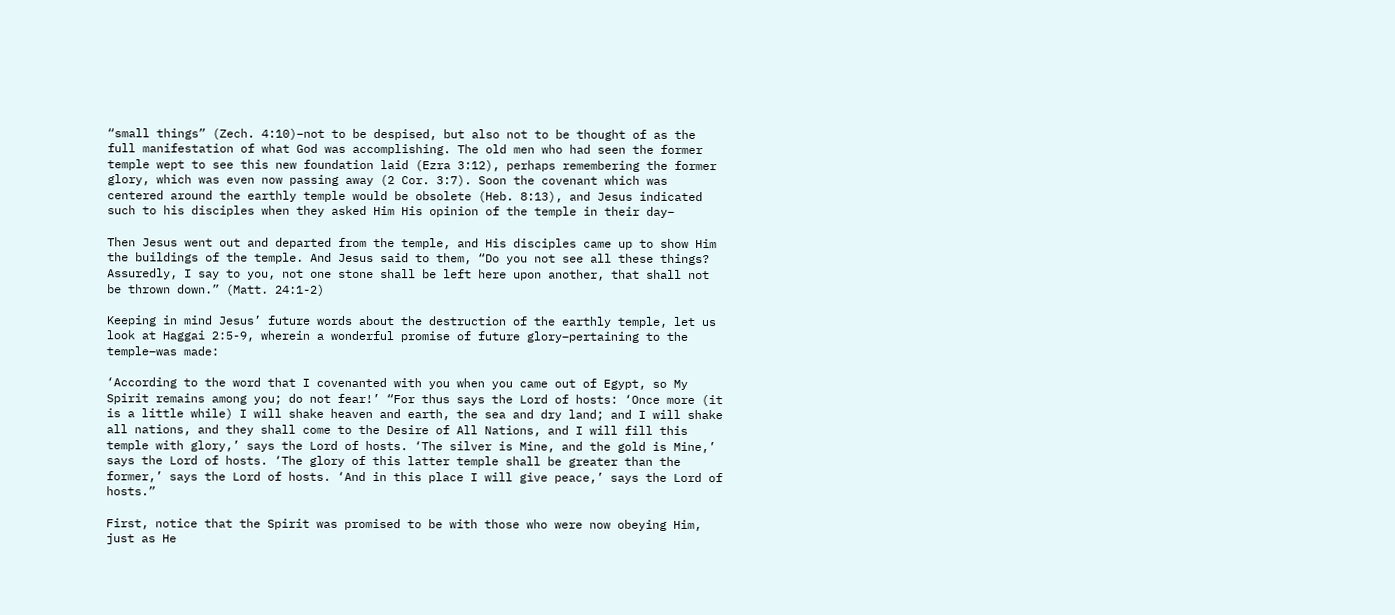“small things” (Zech. 4:10)–not to be despised, but also not to be thought of as the full manifestation of what God was accomplishing. The old men who had seen the former temple wept to see this new foundation laid (Ezra 3:12), perhaps remembering the former glory, which was even now passing away (2 Cor. 3:7). Soon the covenant which was centered around the earthly temple would be obsolete (Heb. 8:13), and Jesus indicated such to his disciples when they asked Him His opinion of the temple in their day–

Then Jesus went out and departed from the temple, and His disciples came up to show Him the buildings of the temple. And Jesus said to them, “Do you not see all these things? Assuredly, I say to you, not one stone shall be left here upon another, that shall not be thrown down.” (Matt. 24:1-2)

Keeping in mind Jesus’ future words about the destruction of the earthly temple, let us look at Haggai 2:5-9, wherein a wonderful promise of future glory–pertaining to the temple–was made:

‘According to the word that I covenanted with you when you came out of Egypt, so My Spirit remains among you; do not fear!’ “For thus says the Lord of hosts: ‘Once more (it is a little while) I will shake heaven and earth, the sea and dry land; and I will shake all nations, and they shall come to the Desire of All Nations, and I will fill this temple with glory,’ says the Lord of hosts. ‘The silver is Mine, and the gold is Mine,’ says the Lord of hosts. ‘The glory of this latter temple shall be greater than the former,’ says the Lord of hosts. ‘And in this place I will give peace,’ says the Lord of hosts.”

First, notice that the Spirit was promised to be with those who were now obeying Him, just as He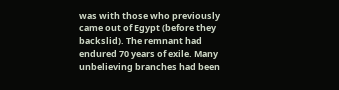was with those who previously came out of Egypt (before they backslid). The remnant had endured 70 years of exile. Many unbelieving branches had been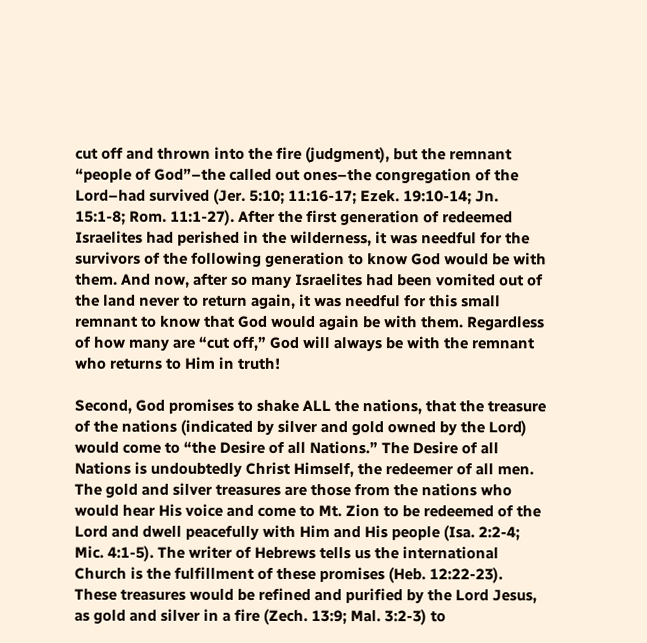cut off and thrown into the fire (judgment), but the remnant “people of God”–the called out ones–the congregation of the Lord–had survived (Jer. 5:10; 11:16-17; Ezek. 19:10-14; Jn. 15:1-8; Rom. 11:1-27). After the first generation of redeemed Israelites had perished in the wilderness, it was needful for the survivors of the following generation to know God would be with them. And now, after so many Israelites had been vomited out of the land never to return again, it was needful for this small remnant to know that God would again be with them. Regardless of how many are “cut off,” God will always be with the remnant who returns to Him in truth!

Second, God promises to shake ALL the nations, that the treasure of the nations (indicated by silver and gold owned by the Lord) would come to “the Desire of all Nations.” The Desire of all Nations is undoubtedly Christ Himself, the redeemer of all men. The gold and silver treasures are those from the nations who would hear His voice and come to Mt. Zion to be redeemed of the Lord and dwell peacefully with Him and His people (Isa. 2:2-4; Mic. 4:1-5). The writer of Hebrews tells us the international Church is the fulfillment of these promises (Heb. 12:22-23). These treasures would be refined and purified by the Lord Jesus, as gold and silver in a fire (Zech. 13:9; Mal. 3:2-3) to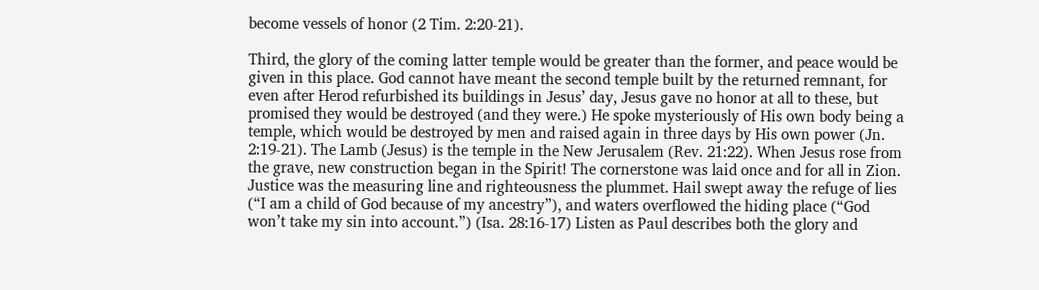become vessels of honor (2 Tim. 2:20-21).

Third, the glory of the coming latter temple would be greater than the former, and peace would be given in this place. God cannot have meant the second temple built by the returned remnant, for even after Herod refurbished its buildings in Jesus’ day, Jesus gave no honor at all to these, but promised they would be destroyed (and they were.) He spoke mysteriously of His own body being a temple, which would be destroyed by men and raised again in three days by His own power (Jn. 2:19-21). The Lamb (Jesus) is the temple in the New Jerusalem (Rev. 21:22). When Jesus rose from the grave, new construction began in the Spirit! The cornerstone was laid once and for all in Zion. Justice was the measuring line and righteousness the plummet. Hail swept away the refuge of lies (“I am a child of God because of my ancestry”), and waters overflowed the hiding place (“God won’t take my sin into account.”) (Isa. 28:16-17) Listen as Paul describes both the glory and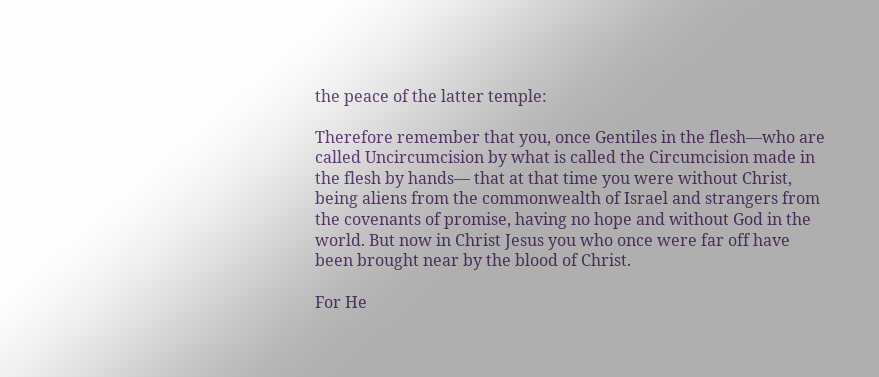the peace of the latter temple:

Therefore remember that you, once Gentiles in the flesh—who are called Uncircumcision by what is called the Circumcision made in the flesh by hands— that at that time you were without Christ, being aliens from the commonwealth of Israel and strangers from the covenants of promise, having no hope and without God in the world. But now in Christ Jesus you who once were far off have been brought near by the blood of Christ.

For He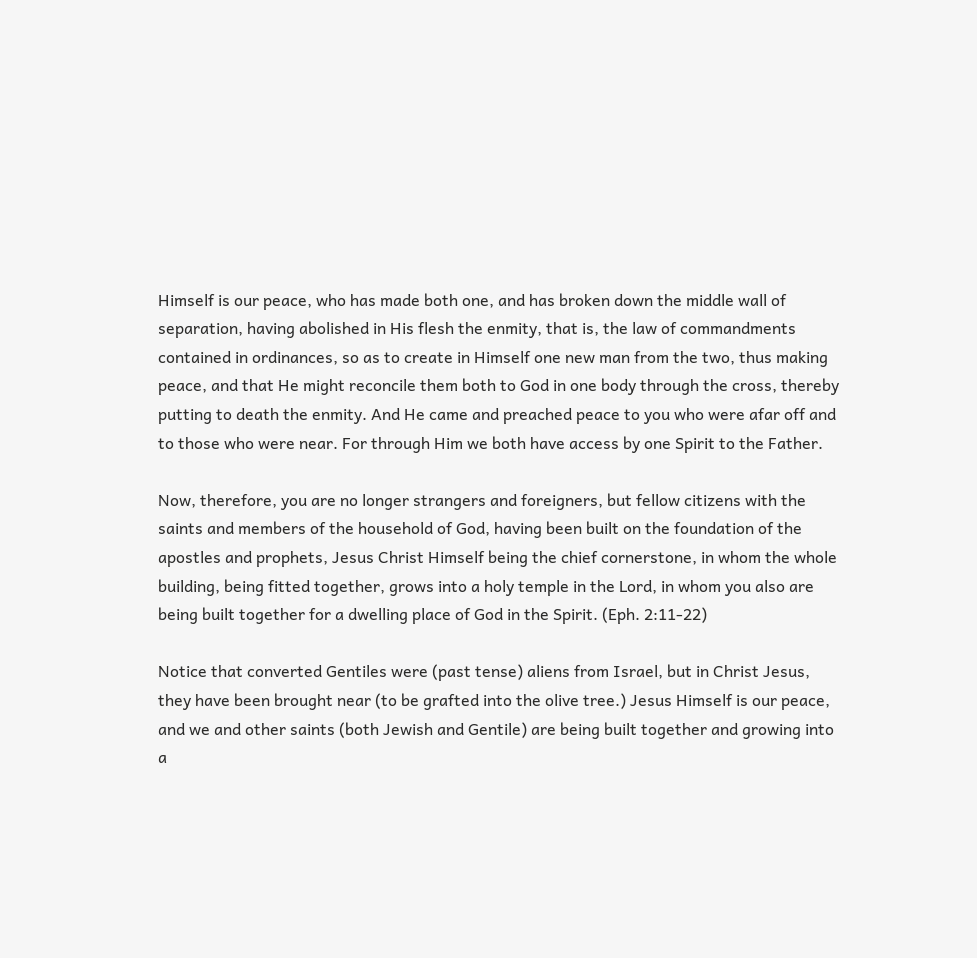Himself is our peace, who has made both one, and has broken down the middle wall of separation, having abolished in His flesh the enmity, that is, the law of commandments contained in ordinances, so as to create in Himself one new man from the two, thus making peace, and that He might reconcile them both to God in one body through the cross, thereby putting to death the enmity. And He came and preached peace to you who were afar off and to those who were near. For through Him we both have access by one Spirit to the Father.

Now, therefore, you are no longer strangers and foreigners, but fellow citizens with the saints and members of the household of God, having been built on the foundation of the apostles and prophets, Jesus Christ Himself being the chief cornerstone, in whom the whole building, being fitted together, grows into a holy temple in the Lord, in whom you also are being built together for a dwelling place of God in the Spirit. (Eph. 2:11-22)

Notice that converted Gentiles were (past tense) aliens from Israel, but in Christ Jesus, they have been brought near (to be grafted into the olive tree.) Jesus Himself is our peace, and we and other saints (both Jewish and Gentile) are being built together and growing into a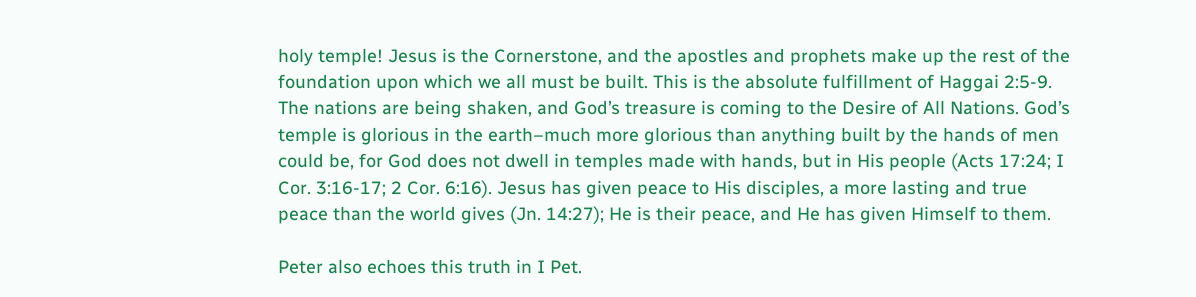holy temple! Jesus is the Cornerstone, and the apostles and prophets make up the rest of the foundation upon which we all must be built. This is the absolute fulfillment of Haggai 2:5-9. The nations are being shaken, and God’s treasure is coming to the Desire of All Nations. God’s temple is glorious in the earth–much more glorious than anything built by the hands of men could be, for God does not dwell in temples made with hands, but in His people (Acts 17:24; I Cor. 3:16-17; 2 Cor. 6:16). Jesus has given peace to His disciples, a more lasting and true peace than the world gives (Jn. 14:27); He is their peace, and He has given Himself to them.

Peter also echoes this truth in I Pet.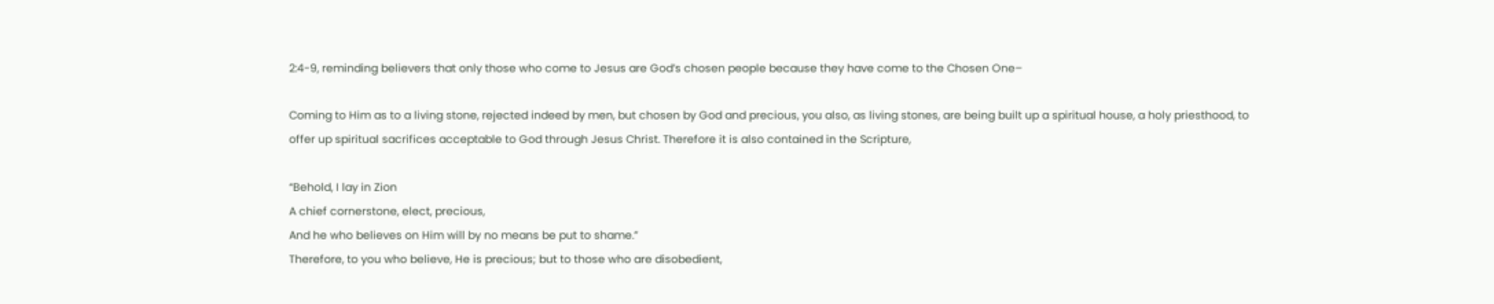2:4-9, reminding believers that only those who come to Jesus are God’s chosen people because they have come to the Chosen One–

Coming to Him as to a living stone, rejected indeed by men, but chosen by God and precious, you also, as living stones, are being built up a spiritual house, a holy priesthood, to offer up spiritual sacrifices acceptable to God through Jesus Christ. Therefore it is also contained in the Scripture,

“Behold, I lay in Zion
A chief cornerstone, elect, precious,
And he who believes on Him will by no means be put to shame.”
Therefore, to you who believe, He is precious; but to those who are disobedient,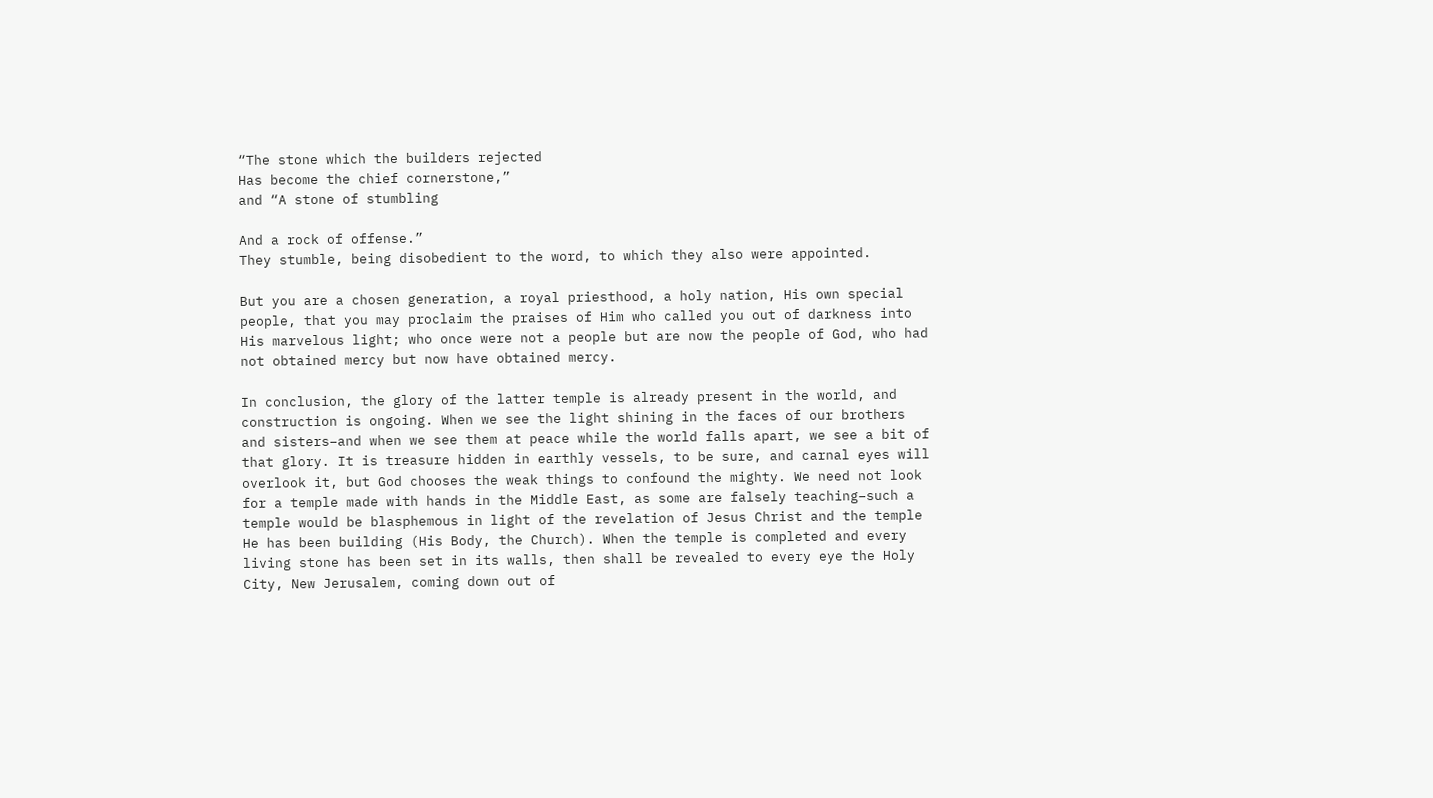“The stone which the builders rejected
Has become the chief cornerstone,”
and “A stone of stumbling

And a rock of offense.”
They stumble, being disobedient to the word, to which they also were appointed.

But you are a chosen generation, a royal priesthood, a holy nation, His own special people, that you may proclaim the praises of Him who called you out of darkness into His marvelous light; who once were not a people but are now the people of God, who had not obtained mercy but now have obtained mercy.

In conclusion, the glory of the latter temple is already present in the world, and construction is ongoing. When we see the light shining in the faces of our brothers and sisters–and when we see them at peace while the world falls apart, we see a bit of that glory. It is treasure hidden in earthly vessels, to be sure, and carnal eyes will overlook it, but God chooses the weak things to confound the mighty. We need not look for a temple made with hands in the Middle East, as some are falsely teaching–such a temple would be blasphemous in light of the revelation of Jesus Christ and the temple He has been building (His Body, the Church). When the temple is completed and every living stone has been set in its walls, then shall be revealed to every eye the Holy City, New Jerusalem, coming down out of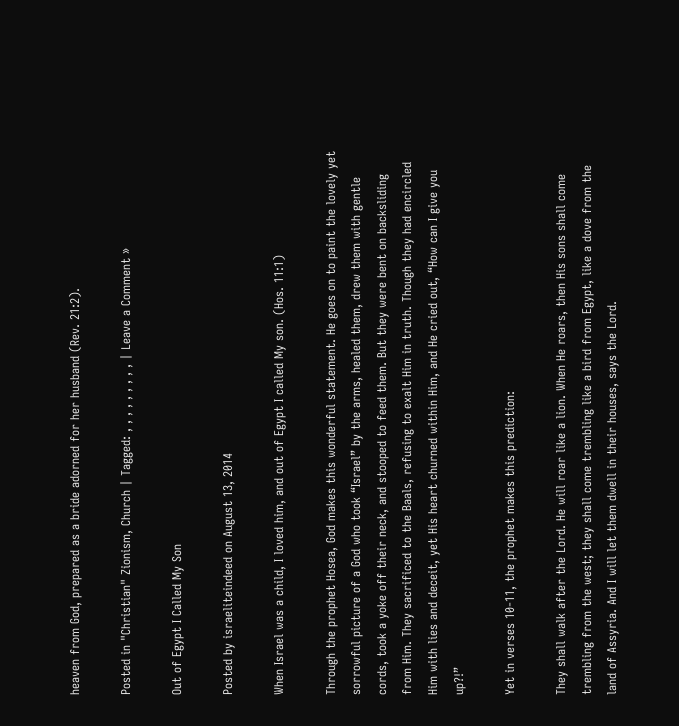heaven from God, prepared as a bride adorned for her husband (Rev. 21:2).

Posted in "Christian" Zionism, Church | Tagged: , , , , , , , , , | Leave a Comment »

Out of Egypt I Called My Son

Posted by israeliteindeed on August 13, 2014

When Israel was a child, I loved him, and out of Egypt I called My son. (Hos. 11:1)

Through the prophet Hosea, God makes this wonderful statement. He goes on to paint the lovely yet sorrowful picture of a God who took “Israel” by the arms, healed them, drew them with gentle cords, took a yoke off their neck, and stooped to feed them. But they were bent on backsliding from Him. They sacrificed to the Baals, refusing to exalt Him in truth. Though they had encircled Him with lies and deceit, yet His heart churned within Him, and He cried out, “How can I give you up?!”

Yet in verses 10-11, the prophet makes this prediction:

They shall walk after the Lord. He will roar like a lion. When He roars, then His sons shall come trembling from the west; they shall come trembling like a bird from Egypt, like a dove from the land of Assyria. And I will let them dwell in their houses, says the Lord.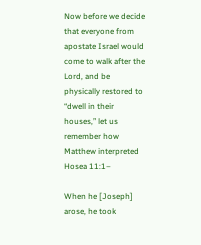Now before we decide that everyone from apostate Israel would come to walk after the Lord, and be physically restored to “dwell in their houses,” let us remember how Matthew interpreted Hosea 11:1–

When he [Joseph] arose, he took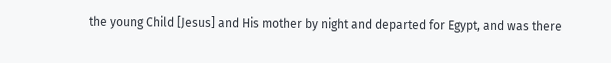the young Child [Jesus] and His mother by night and departed for Egypt, and was there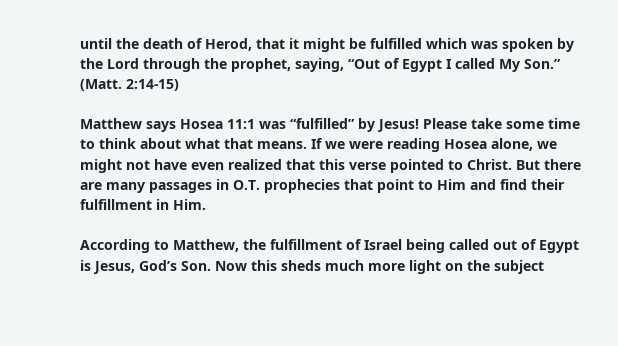until the death of Herod, that it might be fulfilled which was spoken by the Lord through the prophet, saying, “Out of Egypt I called My Son.” (Matt. 2:14-15)

Matthew says Hosea 11:1 was “fulfilled” by Jesus! Please take some time to think about what that means. If we were reading Hosea alone, we might not have even realized that this verse pointed to Christ. But there are many passages in O.T. prophecies that point to Him and find their fulfillment in Him.

According to Matthew, the fulfillment of Israel being called out of Egypt is Jesus, God’s Son. Now this sheds much more light on the subject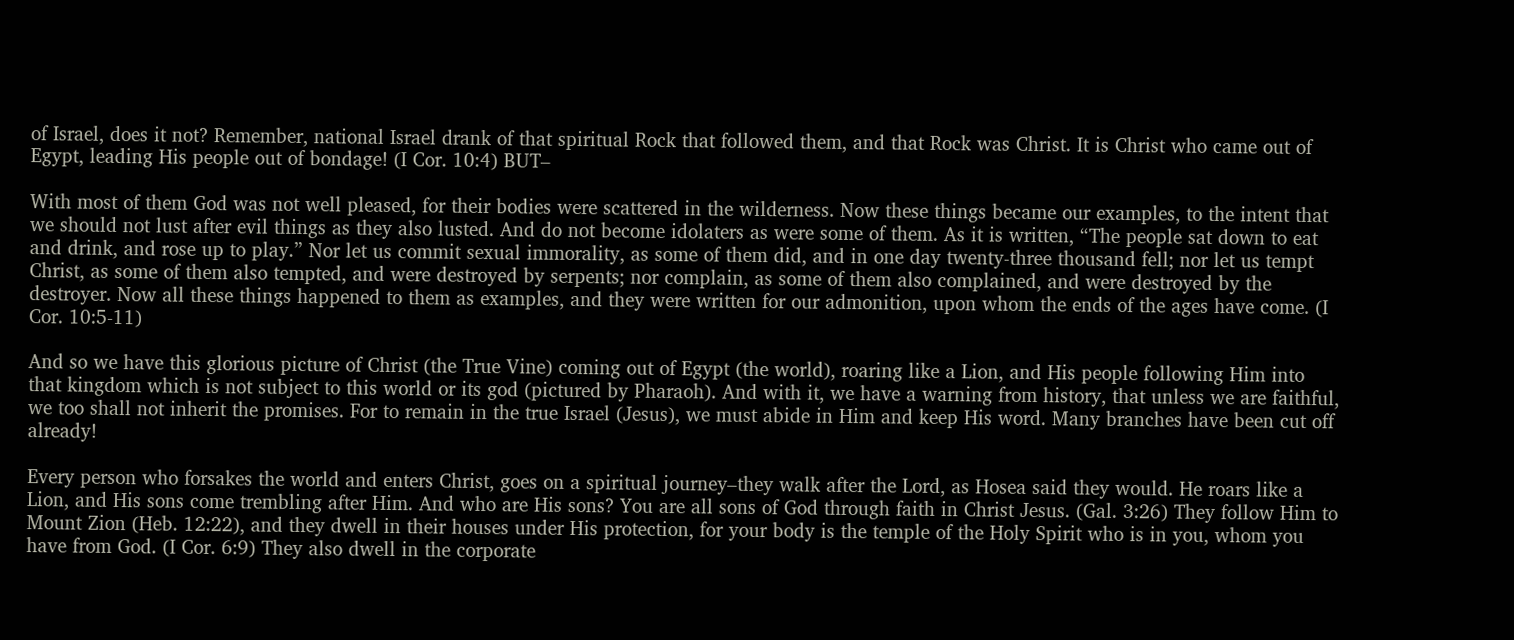of Israel, does it not? Remember, national Israel drank of that spiritual Rock that followed them, and that Rock was Christ. It is Christ who came out of Egypt, leading His people out of bondage! (I Cor. 10:4) BUT–

With most of them God was not well pleased, for their bodies were scattered in the wilderness. Now these things became our examples, to the intent that we should not lust after evil things as they also lusted. And do not become idolaters as were some of them. As it is written, “The people sat down to eat and drink, and rose up to play.” Nor let us commit sexual immorality, as some of them did, and in one day twenty-three thousand fell; nor let us tempt Christ, as some of them also tempted, and were destroyed by serpents; nor complain, as some of them also complained, and were destroyed by the destroyer. Now all these things happened to them as examples, and they were written for our admonition, upon whom the ends of the ages have come. (I Cor. 10:5-11)

And so we have this glorious picture of Christ (the True Vine) coming out of Egypt (the world), roaring like a Lion, and His people following Him into that kingdom which is not subject to this world or its god (pictured by Pharaoh). And with it, we have a warning from history, that unless we are faithful, we too shall not inherit the promises. For to remain in the true Israel (Jesus), we must abide in Him and keep His word. Many branches have been cut off already!

Every person who forsakes the world and enters Christ, goes on a spiritual journey–they walk after the Lord, as Hosea said they would. He roars like a Lion, and His sons come trembling after Him. And who are His sons? You are all sons of God through faith in Christ Jesus. (Gal. 3:26) They follow Him to Mount Zion (Heb. 12:22), and they dwell in their houses under His protection, for your body is the temple of the Holy Spirit who is in you, whom you have from God. (I Cor. 6:9) They also dwell in the corporate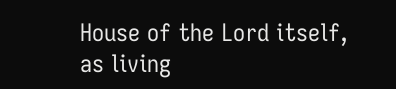House of the Lord itself, as living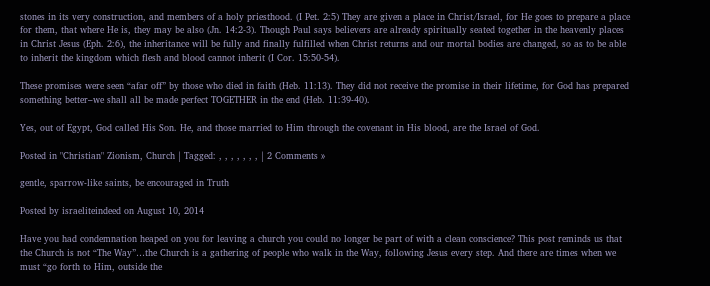stones in its very construction, and members of a holy priesthood. (I Pet. 2:5) They are given a place in Christ/Israel, for He goes to prepare a place for them, that where He is, they may be also (Jn. 14:2-3). Though Paul says believers are already spiritually seated together in the heavenly places in Christ Jesus (Eph. 2:6), the inheritance will be fully and finally fulfilled when Christ returns and our mortal bodies are changed, so as to be able to inherit the kingdom which flesh and blood cannot inherit (I Cor. 15:50-54).

These promises were seen “afar off” by those who died in faith (Heb. 11:13). They did not receive the promise in their lifetime, for God has prepared something better–we shall all be made perfect TOGETHER in the end (Heb. 11:39-40).

Yes, out of Egypt, God called His Son. He, and those married to Him through the covenant in His blood, are the Israel of God.

Posted in "Christian" Zionism, Church | Tagged: , , , , , , , | 2 Comments »

gentle, sparrow-like saints, be encouraged in Truth

Posted by israeliteindeed on August 10, 2014

Have you had condemnation heaped on you for leaving a church you could no longer be part of with a clean conscience? This post reminds us that the Church is not “The Way”…the Church is a gathering of people who walk in the Way, following Jesus every step. And there are times when we must “go forth to Him, outside the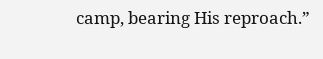camp, bearing His reproach.”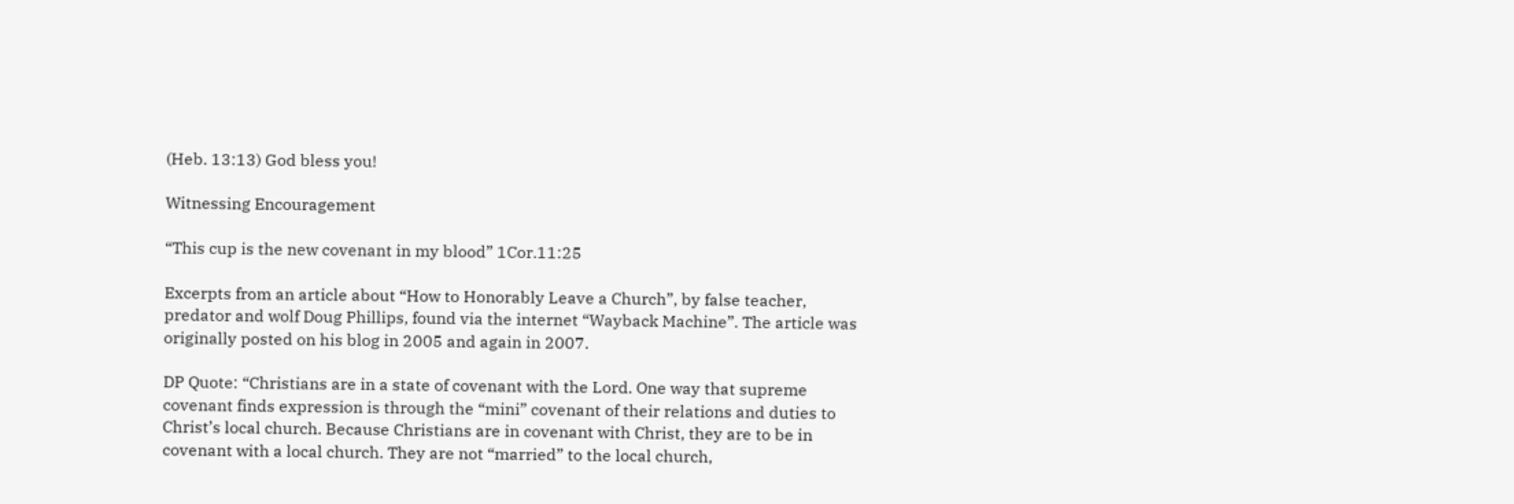(Heb. 13:13) God bless you!

Witnessing Encouragement

“This cup is the new covenant in my blood” 1Cor.11:25

Excerpts from an article about “How to Honorably Leave a Church”, by false teacher, predator and wolf Doug Phillips, found via the internet “Wayback Machine”. The article was originally posted on his blog in 2005 and again in 2007.

DP Quote: “Christians are in a state of covenant with the Lord. One way that supreme covenant finds expression is through the “mini” covenant of their relations and duties to Christ’s local church. Because Christians are in covenant with Christ, they are to be in covenant with a local church. They are not “married” to the local church,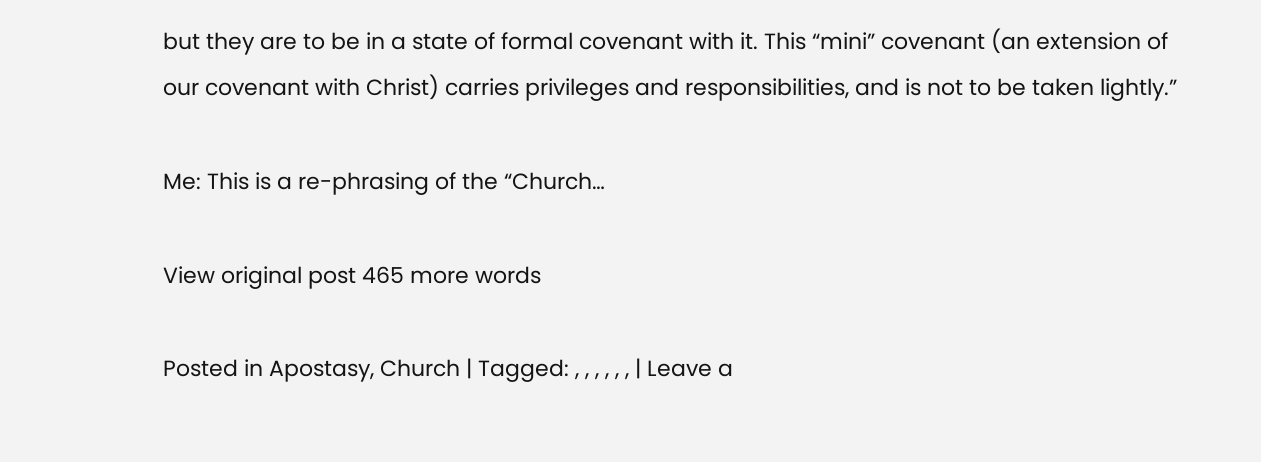but they are to be in a state of formal covenant with it. This “mini” covenant (an extension of our covenant with Christ) carries privileges and responsibilities, and is not to be taken lightly.”

Me: This is a re-phrasing of the “Church…

View original post 465 more words

Posted in Apostasy, Church | Tagged: , , , , , , | Leave a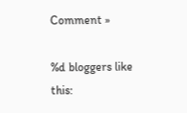Comment »

%d bloggers like this: